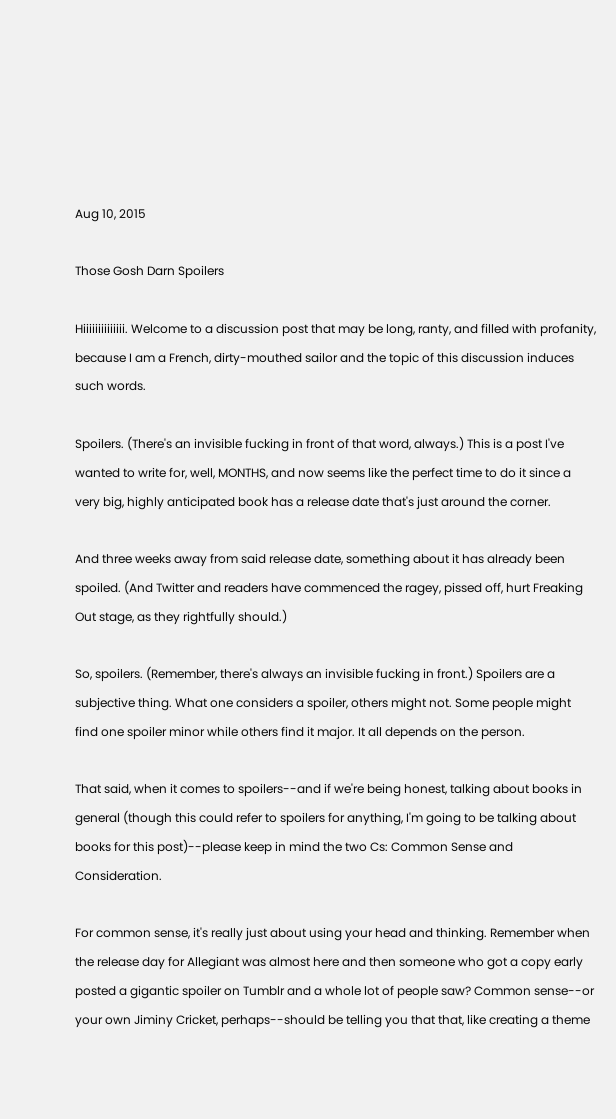Aug 10, 2015

Those Gosh Darn Spoilers

Hiiiiiiiiiiiiii. Welcome to a discussion post that may be long, ranty, and filled with profanity, because I am a French, dirty-mouthed sailor and the topic of this discussion induces such words.

Spoilers. (There's an invisible fucking in front of that word, always.) This is a post I've wanted to write for, well, MONTHS, and now seems like the perfect time to do it since a very big, highly anticipated book has a release date that's just around the corner.

And three weeks away from said release date, something about it has already been spoiled. (And Twitter and readers have commenced the ragey, pissed off, hurt Freaking Out stage, as they rightfully should.)

So, spoilers. (Remember, there's always an invisible fucking in front.) Spoilers are a subjective thing. What one considers a spoiler, others might not. Some people might find one spoiler minor while others find it major. It all depends on the person.

That said, when it comes to spoilers--and if we're being honest, talking about books in general (though this could refer to spoilers for anything, I'm going to be talking about books for this post)--please keep in mind the two Cs: Common Sense and Consideration.

For common sense, it's really just about using your head and thinking. Remember when the release day for Allegiant was almost here and then someone who got a copy early posted a gigantic spoiler on Tumblr and a whole lot of people saw? Common sense--or your own Jiminy Cricket, perhaps--should be telling you that that, like creating a theme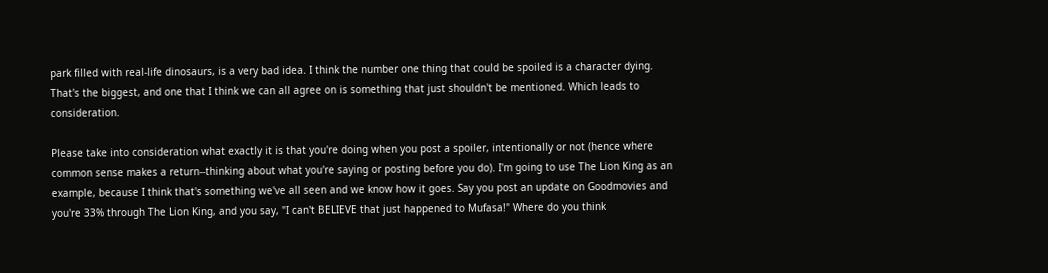park filled with real-life dinosaurs, is a very bad idea. I think the number one thing that could be spoiled is a character dying. That's the biggest, and one that I think we can all agree on is something that just shouldn't be mentioned. Which leads to consideration.

Please take into consideration what exactly it is that you're doing when you post a spoiler, intentionally or not (hence where common sense makes a return--thinking about what you're saying or posting before you do). I'm going to use The Lion King as an example, because I think that's something we've all seen and we know how it goes. Say you post an update on Goodmovies and you're 33% through The Lion King, and you say, "I can't BELIEVE that just happened to Mufasa!" Where do you think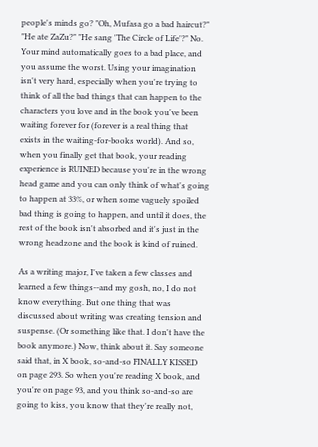people's minds go? "Oh, Mufasa go a bad haircut?" "He ate ZaZu?" "He sang 'The Circle of Life'?" No. Your mind automatically goes to a bad place, and you assume the worst. Using your imagination isn't very hard, especially when you're trying to think of all the bad things that can happen to the characters you love and in the book you've been waiting forever for (forever is a real thing that exists in the waiting-for-books world). And so, when you finally get that book, your reading experience is RUINED because you're in the wrong head game and you can only think of what's going to happen at 33%, or when some vaguely spoiled bad thing is going to happen, and until it does, the rest of the book isn't absorbed and it's just in the wrong headzone and the book is kind of ruined.

As a writing major, I've taken a few classes and learned a few things--and my gosh, no, I do not know everything. But one thing that was discussed about writing was creating tension and suspense. (Or something like that. I don't have the book anymore.) Now, think about it. Say someone said that, in X book, so-and-so FINALLY KISSED on page 293. So when you're reading X book, and you're on page 93, and you think so-and-so are going to kiss, you know that they're really not,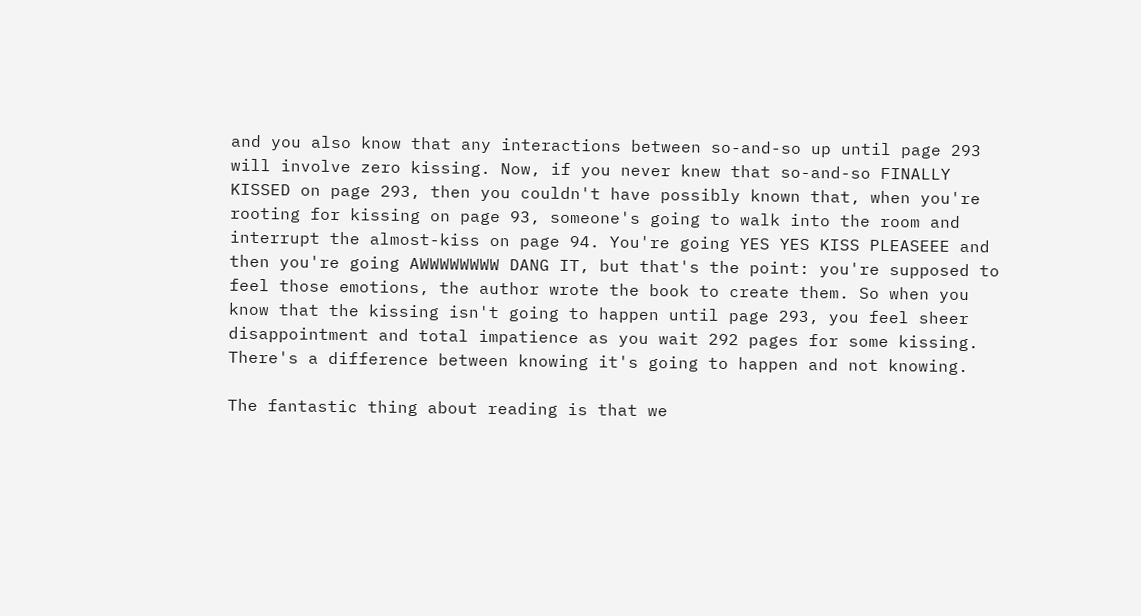and you also know that any interactions between so-and-so up until page 293 will involve zero kissing. Now, if you never knew that so-and-so FINALLY KISSED on page 293, then you couldn't have possibly known that, when you're rooting for kissing on page 93, someone's going to walk into the room and interrupt the almost-kiss on page 94. You're going YES YES KISS PLEASEEE and then you're going AWWWWWWWW DANG IT, but that's the point: you're supposed to feel those emotions, the author wrote the book to create them. So when you know that the kissing isn't going to happen until page 293, you feel sheer disappointment and total impatience as you wait 292 pages for some kissing. There's a difference between knowing it's going to happen and not knowing.

The fantastic thing about reading is that we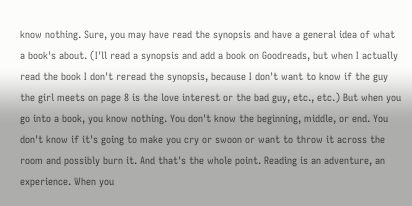know nothing. Sure, you may have read the synopsis and have a general idea of what a book's about. (I'll read a synopsis and add a book on Goodreads, but when I actually read the book I don't reread the synopsis, because I don't want to know if the guy the girl meets on page 8 is the love interest or the bad guy, etc., etc.) But when you go into a book, you know nothing. You don't know the beginning, middle, or end. You don't know if it's going to make you cry or swoon or want to throw it across the room and possibly burn it. And that's the whole point. Reading is an adventure, an experience. When you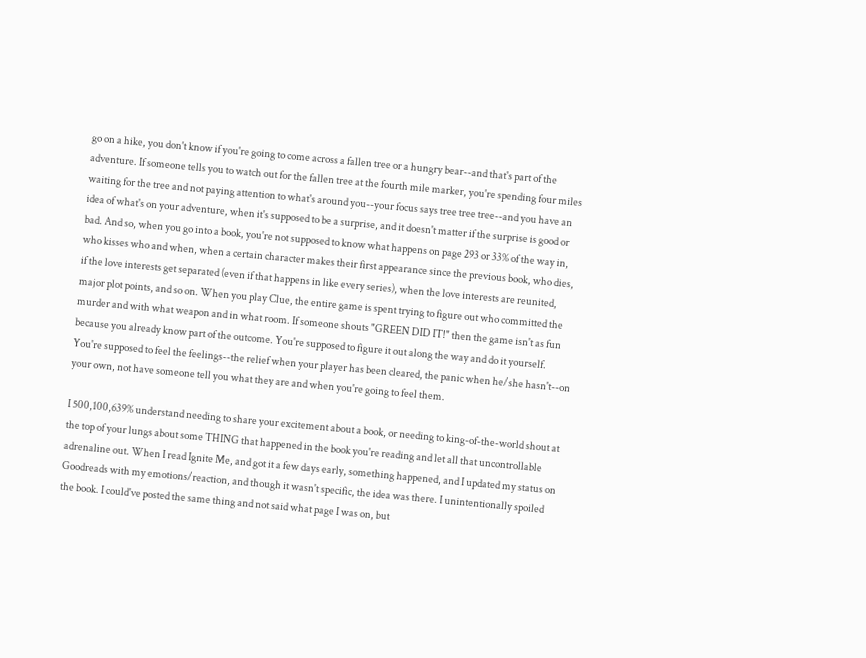go on a hike, you don't know if you're going to come across a fallen tree or a hungry bear--and that's part of the adventure. If someone tells you to watch out for the fallen tree at the fourth mile marker, you're spending four miles waiting for the tree and not paying attention to what's around you--your focus says tree tree tree--and you have an idea of what's on your adventure, when it's supposed to be a surprise, and it doesn't matter if the surprise is good or bad. And so, when you go into a book, you're not supposed to know what happens on page 293 or 33% of the way in, who kisses who and when, when a certain character makes their first appearance since the previous book, who dies, if the love interests get separated (even if that happens in like every series), when the love interests are reunited, major plot points, and so on. When you play Clue, the entire game is spent trying to figure out who committed the murder and with what weapon and in what room. If someone shouts "GREEN DID IT!" then the game isn't as fun because you already know part of the outcome. You're supposed to figure it out along the way and do it yourself. You're supposed to feel the feelings--the relief when your player has been cleared, the panic when he/she hasn't--on your own, not have someone tell you what they are and when you're going to feel them.

I 500,100,639% understand needing to share your excitement about a book, or needing to king-of-the-world shout at the top of your lungs about some THING that happened in the book you're reading and let all that uncontrollable adrenaline out. When I read Ignite Me, and got it a few days early, something happened, and I updated my status on Goodreads with my emotions/reaction, and though it wasn't specific, the idea was there. I unintentionally spoiled the book. I could've posted the same thing and not said what page I was on, but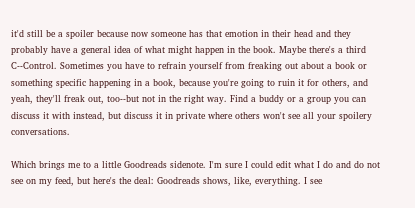it'd still be a spoiler because now someone has that emotion in their head and they probably have a general idea of what might happen in the book. Maybe there's a third C--Control. Sometimes you have to refrain yourself from freaking out about a book or something specific happening in a book, because you're going to ruin it for others, and yeah, they'll freak out, too--but not in the right way. Find a buddy or a group you can discuss it with instead, but discuss it in private where others won't see all your spoilery conversations.

Which brings me to a little Goodreads sidenote. I'm sure I could edit what I do and do not see on my feed, but here's the deal: Goodreads shows, like, everything. I see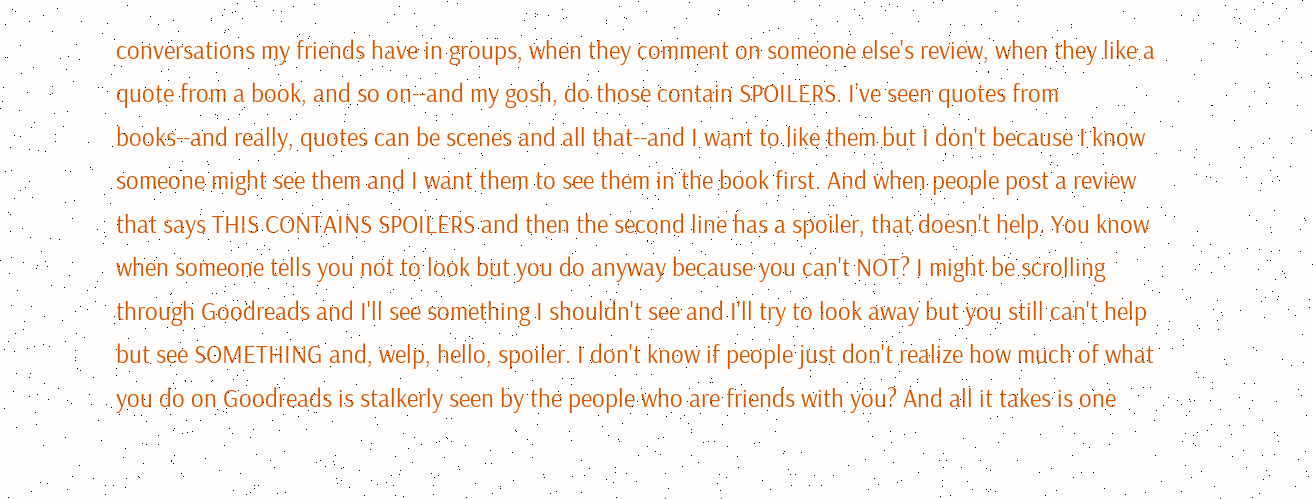conversations my friends have in groups, when they comment on someone else's review, when they like a quote from a book, and so on--and my gosh, do those contain SPOILERS. I've seen quotes from books--and really, quotes can be scenes and all that--and I want to like them but I don't because I know someone might see them and I want them to see them in the book first. And when people post a review that says THIS CONTAINS SPOILERS and then the second line has a spoiler, that doesn't help. You know when someone tells you not to look but you do anyway because you can't NOT? I might be scrolling through Goodreads and I'll see something I shouldn't see and I'll try to look away but you still can't help but see SOMETHING and, welp, hello, spoiler. I don't know if people just don't realize how much of what you do on Goodreads is stalkerly seen by the people who are friends with you? And all it takes is one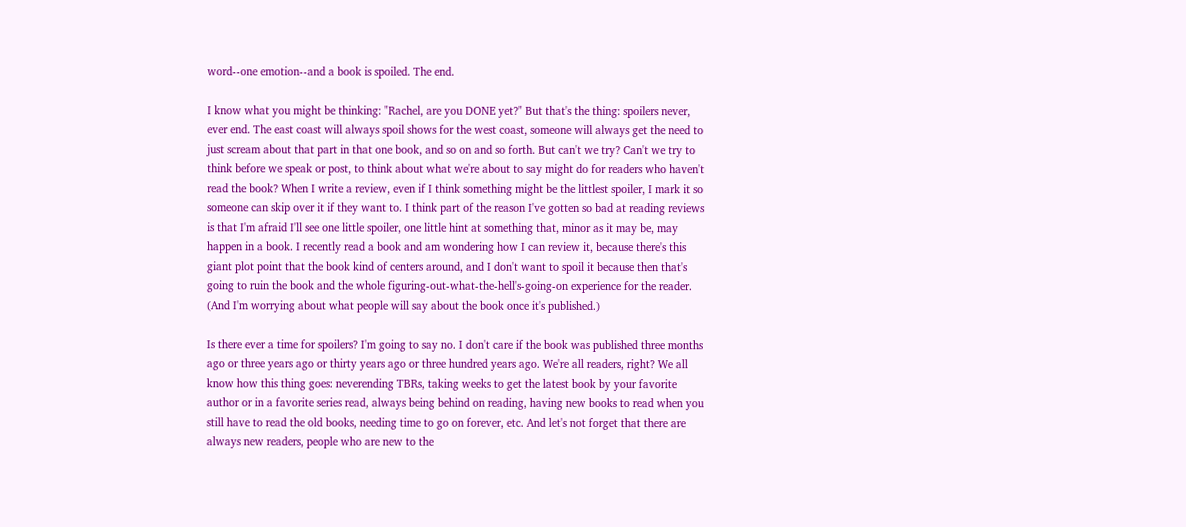word--one emotion--and a book is spoiled. The end.

I know what you might be thinking: "Rachel, are you DONE yet?" But that's the thing: spoilers never, ever end. The east coast will always spoil shows for the west coast, someone will always get the need to just scream about that part in that one book, and so on and so forth. But can't we try? Can't we try to think before we speak or post, to think about what we're about to say might do for readers who haven't read the book? When I write a review, even if I think something might be the littlest spoiler, I mark it so someone can skip over it if they want to. I think part of the reason I've gotten so bad at reading reviews is that I'm afraid I'll see one little spoiler, one little hint at something that, minor as it may be, may happen in a book. I recently read a book and am wondering how I can review it, because there's this giant plot point that the book kind of centers around, and I don't want to spoil it because then that's going to ruin the book and the whole figuring-out-what-the-hell's-going-on experience for the reader. (And I'm worrying about what people will say about the book once it's published.)

Is there ever a time for spoilers? I'm going to say no. I don't care if the book was published three months ago or three years ago or thirty years ago or three hundred years ago. We're all readers, right? We all know how this thing goes: neverending TBRs, taking weeks to get the latest book by your favorite author or in a favorite series read, always being behind on reading, having new books to read when you still have to read the old books, needing time to go on forever, etc. And let's not forget that there are always new readers, people who are new to the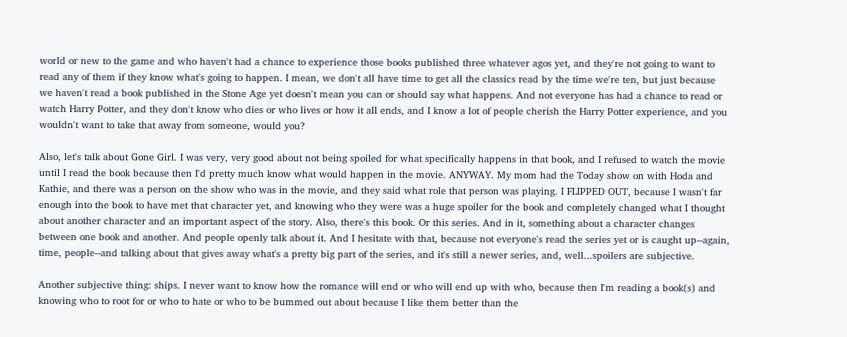world or new to the game and who haven't had a chance to experience those books published three whatever agos yet, and they're not going to want to read any of them if they know what's going to happen. I mean, we don't all have time to get all the classics read by the time we're ten, but just because we haven't read a book published in the Stone Age yet doesn't mean you can or should say what happens. And not everyone has had a chance to read or watch Harry Potter, and they don't know who dies or who lives or how it all ends, and I know a lot of people cherish the Harry Potter experience, and you wouldn't want to take that away from someone, would you?

Also, let's talk about Gone Girl. I was very, very good about not being spoiled for what specifically happens in that book, and I refused to watch the movie until I read the book because then I'd pretty much know what would happen in the movie. ANYWAY. My mom had the Today show on with Hoda and Kathie, and there was a person on the show who was in the movie, and they said what role that person was playing. I FLIPPED OUT, because I wasn't far enough into the book to have met that character yet, and knowing who they were was a huge spoiler for the book and completely changed what I thought about another character and an important aspect of the story. Also, there's this book. Or this series. And in it, something about a character changes between one book and another. And people openly talk about it. And I hesitate with that, because not everyone's read the series yet or is caught up--again, time, people--and talking about that gives away what's a pretty big part of the series, and it's still a newer series, and, well...spoilers are subjective.

Another subjective thing: ships. I never want to know how the romance will end or who will end up with who, because then I'm reading a book(s) and knowing who to root for or who to hate or who to be bummed out about because I like them better than the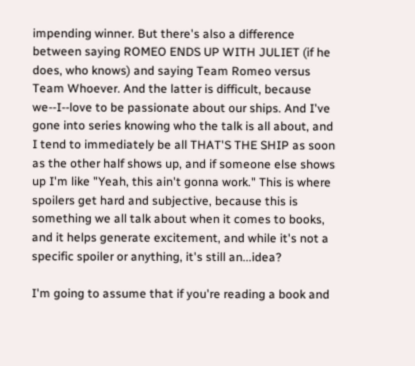impending winner. But there's also a difference between saying ROMEO ENDS UP WITH JULIET (if he does, who knows) and saying Team Romeo versus Team Whoever. And the latter is difficult, because we--I--love to be passionate about our ships. And I've gone into series knowing who the talk is all about, and I tend to immediately be all THAT'S THE SHIP as soon as the other half shows up, and if someone else shows up I'm like "Yeah, this ain't gonna work." This is where spoilers get hard and subjective, because this is something we all talk about when it comes to books, and it helps generate excitement, and while it's not a specific spoiler or anything, it's still an...idea?

I'm going to assume that if you're reading a book and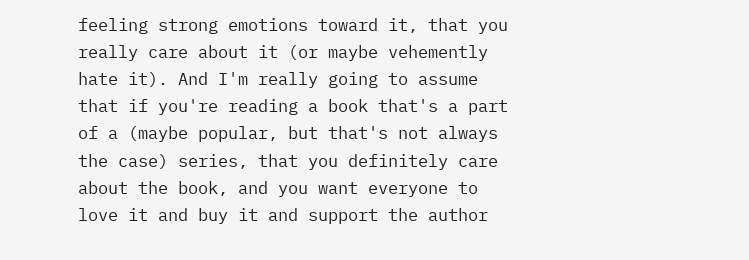feeling strong emotions toward it, that you really care about it (or maybe vehemently hate it). And I'm really going to assume that if you're reading a book that's a part of a (maybe popular, but that's not always the case) series, that you definitely care about the book, and you want everyone to love it and buy it and support the author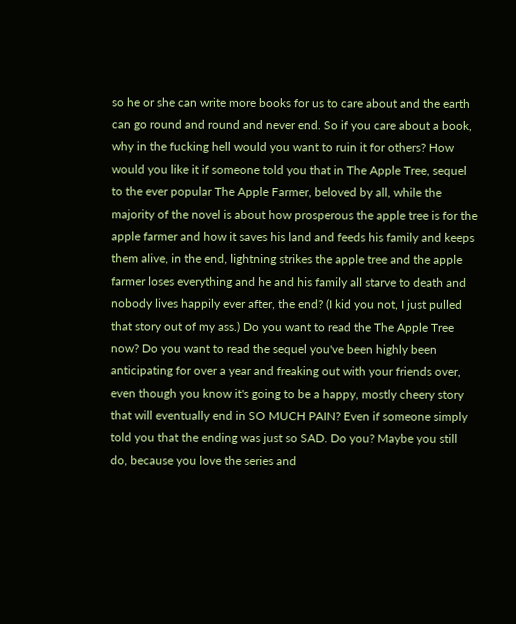so he or she can write more books for us to care about and the earth can go round and round and never end. So if you care about a book, why in the fucking hell would you want to ruin it for others? How would you like it if someone told you that in The Apple Tree, sequel to the ever popular The Apple Farmer, beloved by all, while the majority of the novel is about how prosperous the apple tree is for the apple farmer and how it saves his land and feeds his family and keeps them alive, in the end, lightning strikes the apple tree and the apple farmer loses everything and he and his family all starve to death and nobody lives happily ever after, the end? (I kid you not, I just pulled that story out of my ass.) Do you want to read the The Apple Tree now? Do you want to read the sequel you've been highly been anticipating for over a year and freaking out with your friends over, even though you know it's going to be a happy, mostly cheery story that will eventually end in SO MUCH PAIN? Even if someone simply told you that the ending was just so SAD. Do you? Maybe you still do, because you love the series and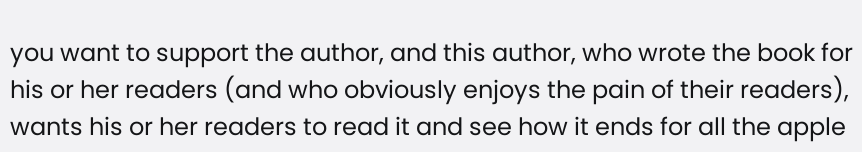you want to support the author, and this author, who wrote the book for his or her readers (and who obviously enjoys the pain of their readers), wants his or her readers to read it and see how it ends for all the apple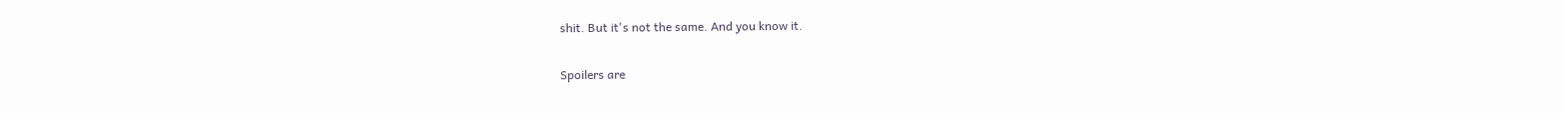shit. But it's not the same. And you know it.

Spoilers are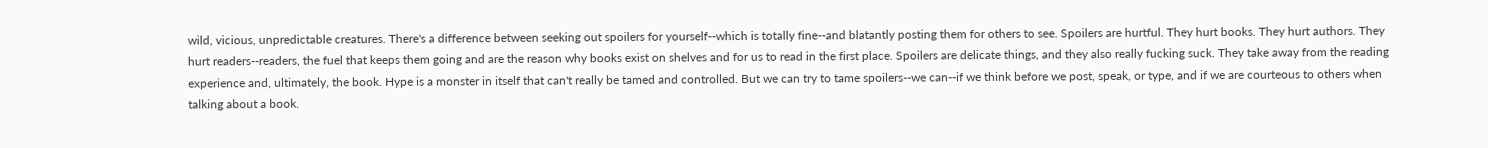wild, vicious, unpredictable creatures. There's a difference between seeking out spoilers for yourself--which is totally fine--and blatantly posting them for others to see. Spoilers are hurtful. They hurt books. They hurt authors. They hurt readers--readers, the fuel that keeps them going and are the reason why books exist on shelves and for us to read in the first place. Spoilers are delicate things, and they also really fucking suck. They take away from the reading experience and, ultimately, the book. Hype is a monster in itself that can't really be tamed and controlled. But we can try to tame spoilers--we can--if we think before we post, speak, or type, and if we are courteous to others when talking about a book.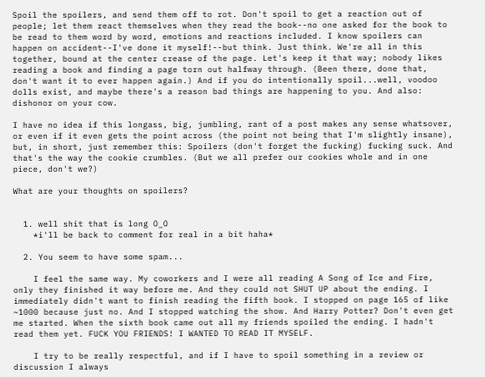Spoil the spoilers, and send them off to rot. Don't spoil to get a reaction out of people; let them react themselves when they read the book--no one asked for the book to be read to them word by word, emotions and reactions included. I know spoilers can happen on accident--I've done it myself!--but think. Just think. We're all in this together, bound at the center crease of the page. Let's keep it that way; nobody likes reading a book and finding a page torn out halfway through. (Been there, done that, don't want it to ever happen again.) And if you do intentionally spoil...well, voodoo dolls exist, and maybe there's a reason bad things are happening to you. And also: dishonor on your cow.

I have no idea if this longass, big, jumbling, rant of a post makes any sense whatsover, or even if it even gets the point across (the point not being that I'm slightly insane), but, in short, just remember this: Spoilers (don't forget the fucking) fucking suck. And that's the way the cookie crumbles. (But we all prefer our cookies whole and in one piece, don't we?)

What are your thoughts on spoilers?


  1. well shit that is long O_O
    *i'll be back to comment for real in a bit haha*

  2. You seem to have some spam...

    I feel the same way. My coworkers and I were all reading A Song of Ice and Fire, only they finished it way before me. And they could not SHUT UP about the ending. I immediately didn't want to finish reading the fifth book. I stopped on page 165 of like ~1000 because just no. And I stopped watching the show. And Harry Potter? Don't even get me started. When the sixth book came out all my friends spoiled the ending. I hadn't read them yet. FUCK YOU FRIENDS! I WANTED TO READ IT MYSELF.

    I try to be really respectful, and if I have to spoil something in a review or discussion I always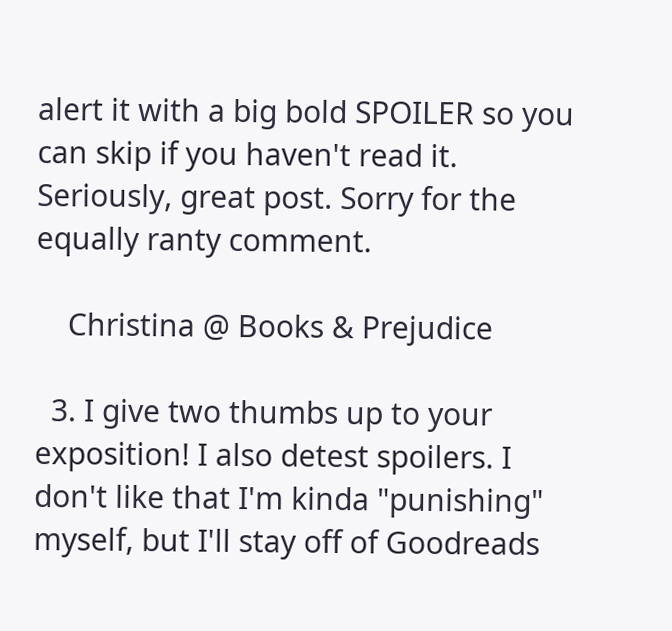alert it with a big bold SPOILER so you can skip if you haven't read it. Seriously, great post. Sorry for the equally ranty comment.

    Christina @ Books & Prejudice

  3. I give two thumbs up to your exposition! I also detest spoilers. I don't like that I'm kinda "punishing" myself, but I'll stay off of Goodreads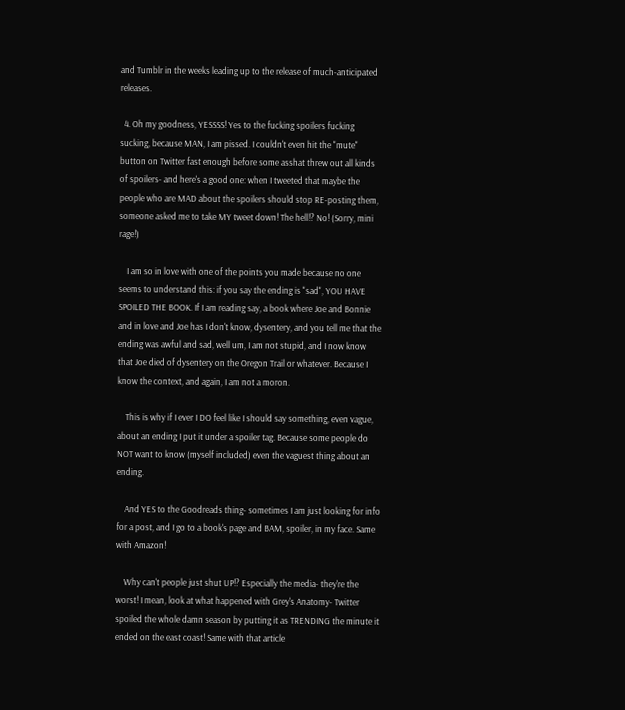and Tumblr in the weeks leading up to the release of much-anticipated releases.

  4. Oh my goodness, YESSSS! Yes to the fucking spoilers fucking sucking, because MAN, I am pissed. I couldn't even hit the "mute" button on Twitter fast enough before some asshat threw out all kinds of spoilers- and here's a good one: when I tweeted that maybe the people who are MAD about the spoilers should stop RE-posting them, someone asked me to take MY tweet down! The hell!? No! (Sorry, mini rage!)

    I am so in love with one of the points you made because no one seems to understand this: if you say the ending is "sad", YOU HAVE SPOILED THE BOOK. If I am reading say, a book where Joe and Bonnie and in love and Joe has I don't know, dysentery, and you tell me that the ending was awful and sad, well um, I am not stupid, and I now know that Joe died of dysentery on the Oregon Trail or whatever. Because I know the context, and again, I am not a moron.

    This is why if I ever I DO feel like I should say something, even vague, about an ending I put it under a spoiler tag. Because some people do NOT want to know (myself included) even the vaguest thing about an ending.

    And YES to the Goodreads thing- sometimes I am just looking for info for a post, and I go to a book's page and BAM, spoiler, in my face. Same with Amazon!

    Why can't people just shut UP!? Especially the media- they're the worst! I mean, look at what happened with Grey's Anatomy- Twitter spoiled the whole damn season by putting it as TRENDING the minute it ended on the east coast! Same with that article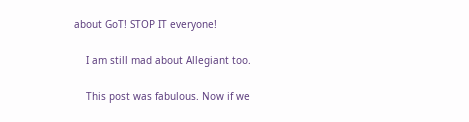about GoT! STOP IT everyone!

    I am still mad about Allegiant too.

    This post was fabulous. Now if we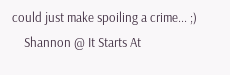could just make spoiling a crime... ;)
    Shannon @ It Starts At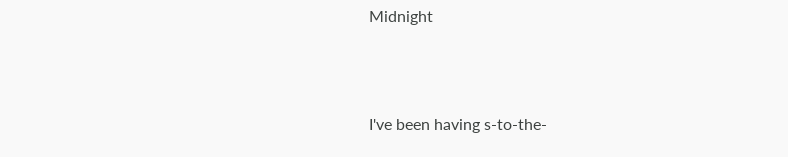Midnight



I've been having s-to-the-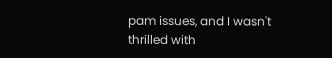pam issues, and I wasn't thrilled with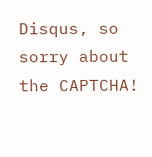Disqus, so sorry about the CAPTCHA!